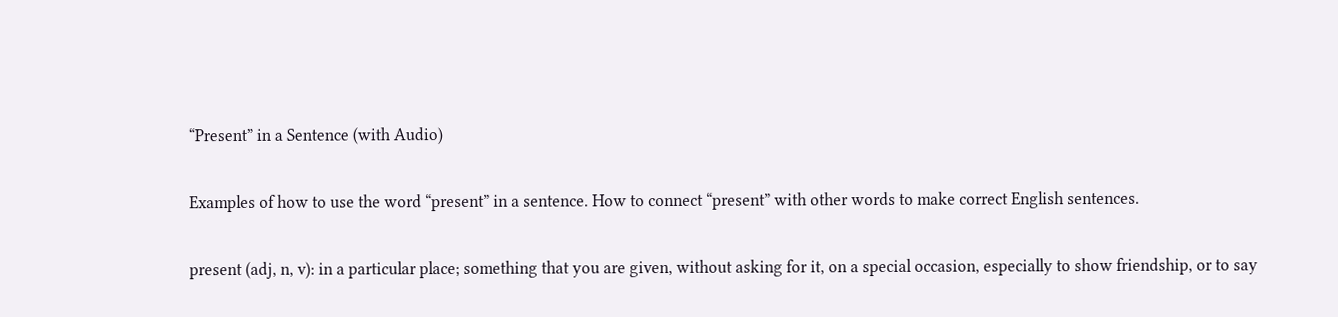“Present” in a Sentence (with Audio)

Examples of how to use the word “present” in a sentence. How to connect “present” with other words to make correct English sentences.

present (adj, n, v): in a particular place; something that you are given, without asking for it, on a special occasion, especially to show friendship, or to say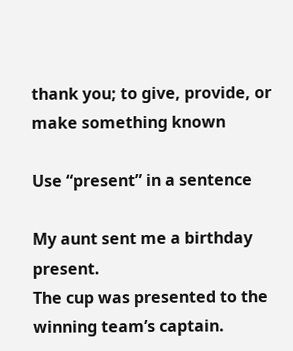thank you; to give, provide, or make something known

Use “present” in a sentence

My aunt sent me a birthday present.
The cup was presented to the winning team’s captain.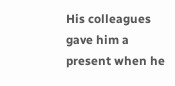His colleagues gave him a present when he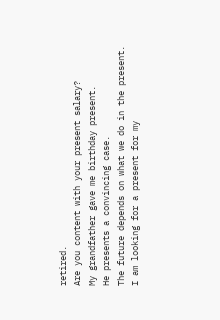retired.
Are you content with your present salary?
My grandfather gave me birthday present.
He presents a convincing case.
The future depends on what we do in the present.
I am looking for a present for my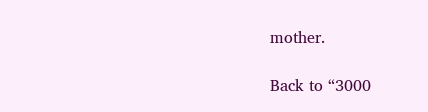mother.

Back to “3000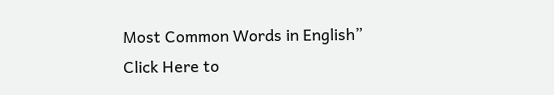Most Common Words in English”
Click Here to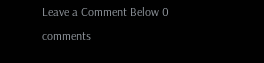Leave a Comment Below 0 comments